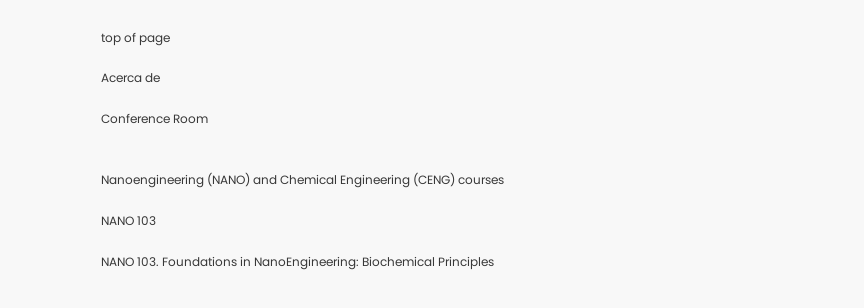top of page

Acerca de

Conference Room


Nanoengineering (NANO) and Chemical Engineering (CENG) courses

NANO 103

NANO 103. Foundations in NanoEngineering: Biochemical Principles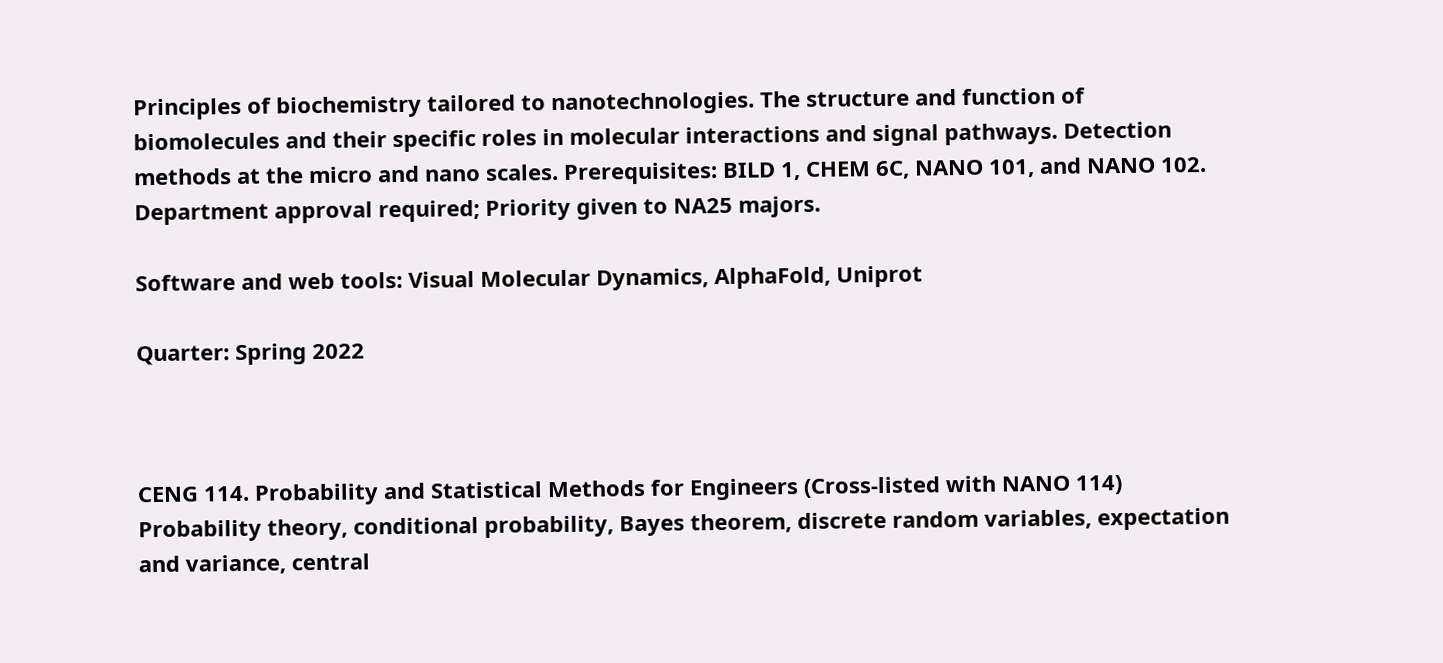Principles of biochemistry tailored to nanotechnologies. The structure and function of biomolecules and their specific roles in molecular interactions and signal pathways. Detection methods at the micro and nano scales. Prerequisites: BILD 1, CHEM 6C, NANO 101, and NANO 102. Department approval required; Priority given to NA25 majors.

Software and web tools: Visual Molecular Dynamics, AlphaFold, Uniprot

Quarter: Spring 2022



CENG 114. Probability and Statistical Methods for Engineers (Cross-listed with NANO 114) Probability theory, conditional probability, Bayes theorem, discrete random variables, expectation and variance, central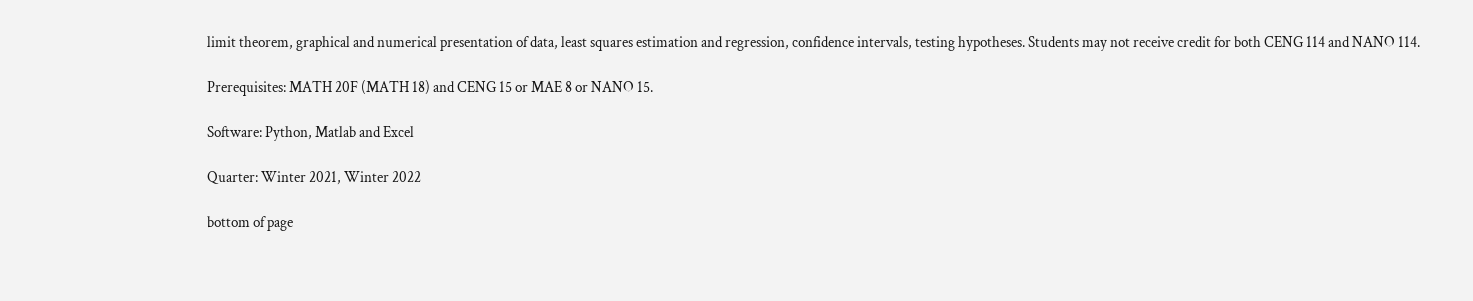limit theorem, graphical and numerical presentation of data, least squares estimation and regression, confidence intervals, testing hypotheses. Students may not receive credit for both CENG 114 and NANO 114.

Prerequisites: MATH 20F (MATH 18) and CENG 15 or MAE 8 or NANO 15.

Software: Python, Matlab and Excel

Quarter: Winter 2021, Winter 2022

bottom of page